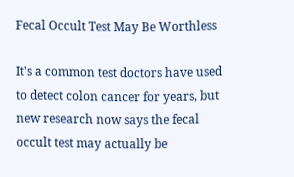Fecal Occult Test May Be Worthless

It's a common test doctors have used to detect colon cancer for years, but new research now says the fecal occult test may actually be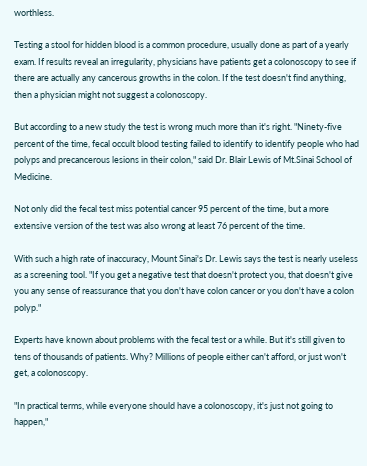worthless.

Testing a stool for hidden blood is a common procedure, usually done as part of a yearly exam. If results reveal an irregularity, physicians have patients get a colonoscopy to see if there are actually any cancerous growths in the colon. If the test doesn't find anything, then a physician might not suggest a colonoscopy.

But according to a new study the test is wrong much more than it's right. "Ninety-five percent of the time, fecal occult blood testing failed to identify to identify people who had polyps and precancerous lesions in their colon," said Dr. Blair Lewis of Mt.Sinai School of Medicine.

Not only did the fecal test miss potential cancer 95 percent of the time, but a more extensive version of the test was also wrong at least 76 percent of the time.

With such a high rate of inaccuracy, Mount Sinai's Dr. Lewis says the test is nearly useless as a screening tool. "If you get a negative test that doesn't protect you, that doesn't give you any sense of reassurance that you don't have colon cancer or you don't have a colon polyp."

Experts have known about problems with the fecal test or a while. But it's still given to tens of thousands of patients. Why? Millions of people either can't afford, or just won't get, a colonoscopy.

"In practical terms, while everyone should have a colonoscopy, it's just not going to happen,"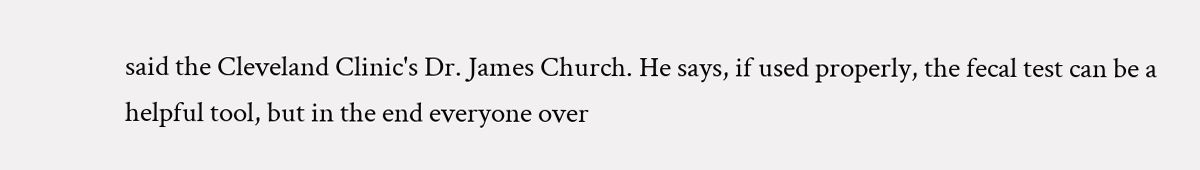said the Cleveland Clinic's Dr. James Church. He says, if used properly, the fecal test can be a helpful tool, but in the end everyone over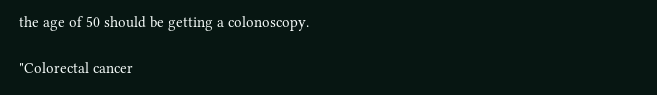the age of 50 should be getting a colonoscopy.

"Colorectal cancer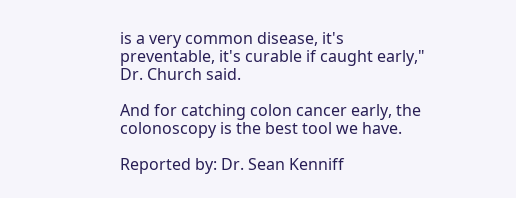is a very common disease, it's preventable, it's curable if caught early," Dr. Church said.

And for catching colon cancer early, the colonoscopy is the best tool we have.

Reported by: Dr. Sean Kenniff